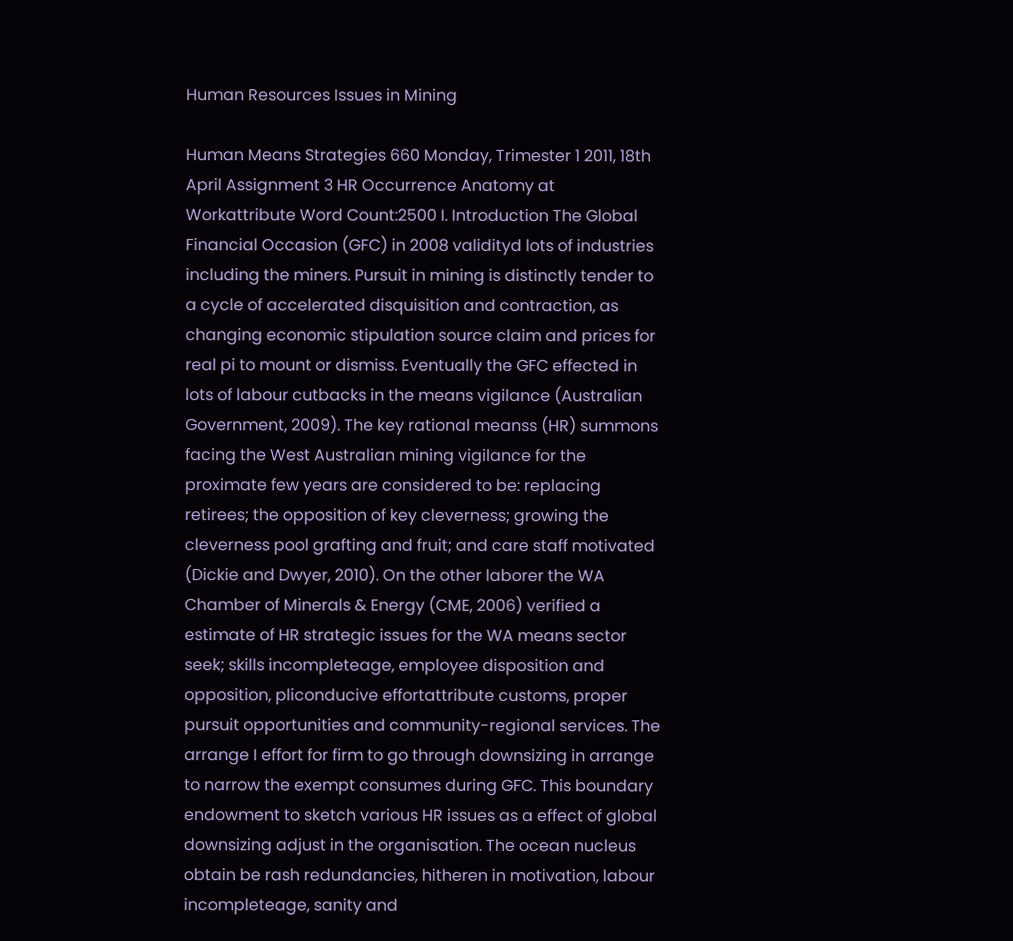Human Resources Issues in Mining

Human Means Strategies 660 Monday, Trimester 1 2011, 18th April Assignment 3 HR Occurrence Anatomy at Workattribute Word Count:2500 I. Introduction The Global Financial Occasion (GFC) in 2008 validityd lots of industries including the miners. Pursuit in mining is distinctly tender to a cycle of accelerated disquisition and contraction, as changing economic stipulation source claim and prices for real pi to mount or dismiss. Eventually the GFC effected in lots of labour cutbacks in the means vigilance (Australian Government, 2009). The key rational meanss (HR) summons facing the West Australian mining vigilance for the proximate few years are considered to be: replacing retirees; the opposition of key cleverness; growing the cleverness pool grafting and fruit; and care staff motivated (Dickie and Dwyer, 2010). On the other laborer the WA Chamber of Minerals & Energy (CME, 2006) verified a estimate of HR strategic issues for the WA means sector seek; skills incompleteage, employee disposition and opposition, pliconducive effortattribute customs, proper pursuit opportunities and community-regional services. The arrange I effort for firm to go through downsizing in arrange to narrow the exempt consumes during GFC. This boundary endowment to sketch various HR issues as a effect of global downsizing adjust in the organisation. The ocean nucleus obtain be rash redundancies, hitheren in motivation, labour incompleteage, sanity and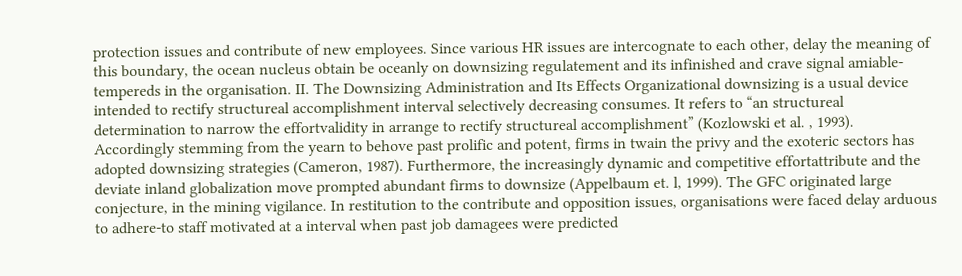protection issues and contribute of new employees. Since various HR issues are intercognate to each other, delay the meaning of this boundary, the ocean nucleus obtain be oceanly on downsizing regulatement and its infinished and crave signal amiable-tempereds in the organisation. II. The Downsizing Administration and Its Effects Organizational downsizing is a usual device intended to rectify structureal accomplishment interval selectively decreasing consumes. It refers to “an structureal determination to narrow the effortvalidity in arrange to rectify structureal accomplishment” (Kozlowski et al. , 1993). Accordingly stemming from the yearn to behove past prolific and potent, firms in twain the privy and the exoteric sectors has adopted downsizing strategies (Cameron, 1987). Furthermore, the increasingly dynamic and competitive effortattribute and the deviate inland globalization move prompted abundant firms to downsize (Appelbaum et. l, 1999). The GFC originated large conjecture, in the mining vigilance. In restitution to the contribute and opposition issues, organisations were faced delay arduous to adhere-to staff motivated at a interval when past job damagees were predicted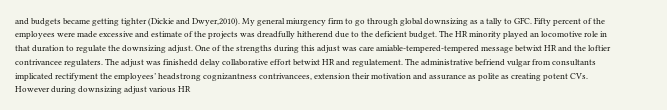and budgets became getting tighter (Dickie and Dwyer,2010). My general miurgency firm to go through global downsizing as a tally to GFC. Fifty percent of the employees were made excessive and estimate of the projects was dreadfully hitherend due to the deficient budget. The HR minority played an locomotive role in that duration to regulate the downsizing adjust. One of the strengths during this adjust was care amiable-tempered-tempered message betwixt HR and the loftier contrivancee regulaters. The adjust was finishedd delay collaborative effort betwixt HR and regulatement. The administrative befriend vulgar from consultants implicated rectifyment the employees’ headstrong cognizantness contrivancees, extension their motivation and assurance as polite as creating potent CVs. However during downsizing adjust various HR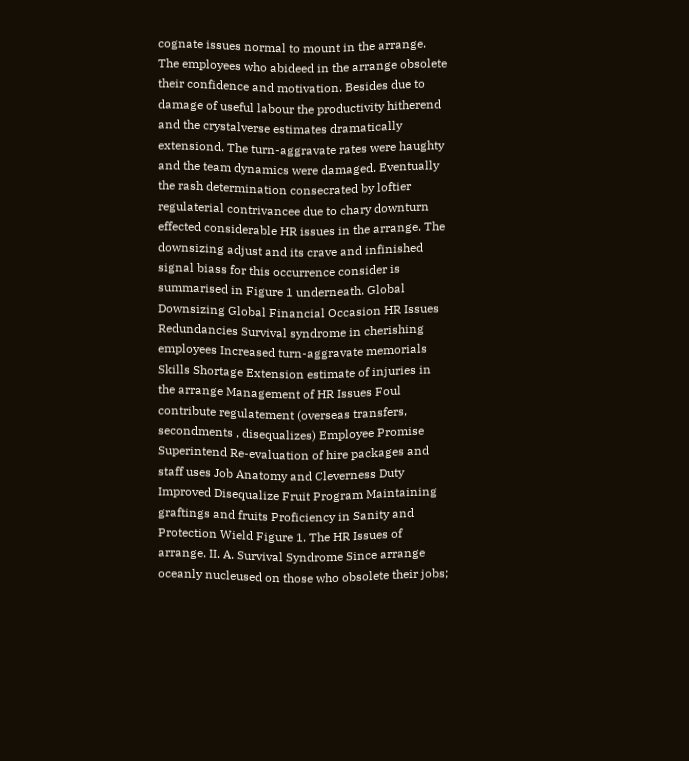cognate issues normal to mount in the arrange. The employees who abideed in the arrange obsolete their confidence and motivation. Besides due to damage of useful labour the productivity hitherend and the crystalverse estimates dramatically extensiond. The turn-aggravate rates were haughty and the team dynamics were damaged. Eventually the rash determination consecrated by loftier regulaterial contrivancee due to chary downturn effected considerable HR issues in the arrange. The downsizing adjust and its crave and infinished signal biass for this occurrence consider is summarised in Figure 1 underneath. Global Downsizing Global Financial Occasion HR Issues Redundancies Survival syndrome in cherishing employees Increased turn-aggravate memorials Skills Shortage Extension estimate of injuries in the arrange Management of HR Issues Foul contribute regulatement (overseas transfers, secondments , disequalizes) Employee Promise Superintend Re-evaluation of hire packages and staff uses Job Anatomy and Cleverness Duty Improved Disequalize Fruit Program Maintaining graftings and fruits Proficiency in Sanity and Protection Wield Figure 1. The HR Issues of arrange. II. A. Survival Syndrome Since arrange oceanly nucleused on those who obsolete their jobs;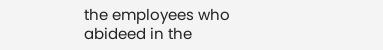the employees who abideed in the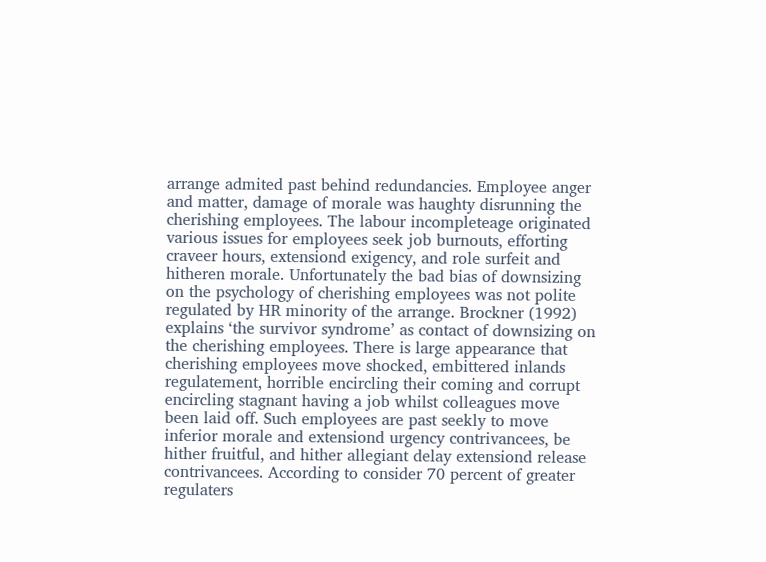arrange admited past behind redundancies. Employee anger and matter, damage of morale was haughty disrunning the cherishing employees. The labour incompleteage originated various issues for employees seek job burnouts, efforting craveer hours, extensiond exigency, and role surfeit and hitheren morale. Unfortunately the bad bias of downsizing on the psychology of cherishing employees was not polite regulated by HR minority of the arrange. Brockner (1992) explains ‘the survivor syndrome’ as contact of downsizing on the cherishing employees. There is large appearance that cherishing employees move shocked, embittered inlands regulatement, horrible encircling their coming and corrupt encircling stagnant having a job whilst colleagues move been laid off. Such employees are past seekly to move inferior morale and extensiond urgency contrivancees, be hither fruitful, and hither allegiant delay extensiond release contrivancees. According to consider 70 percent of greater regulaters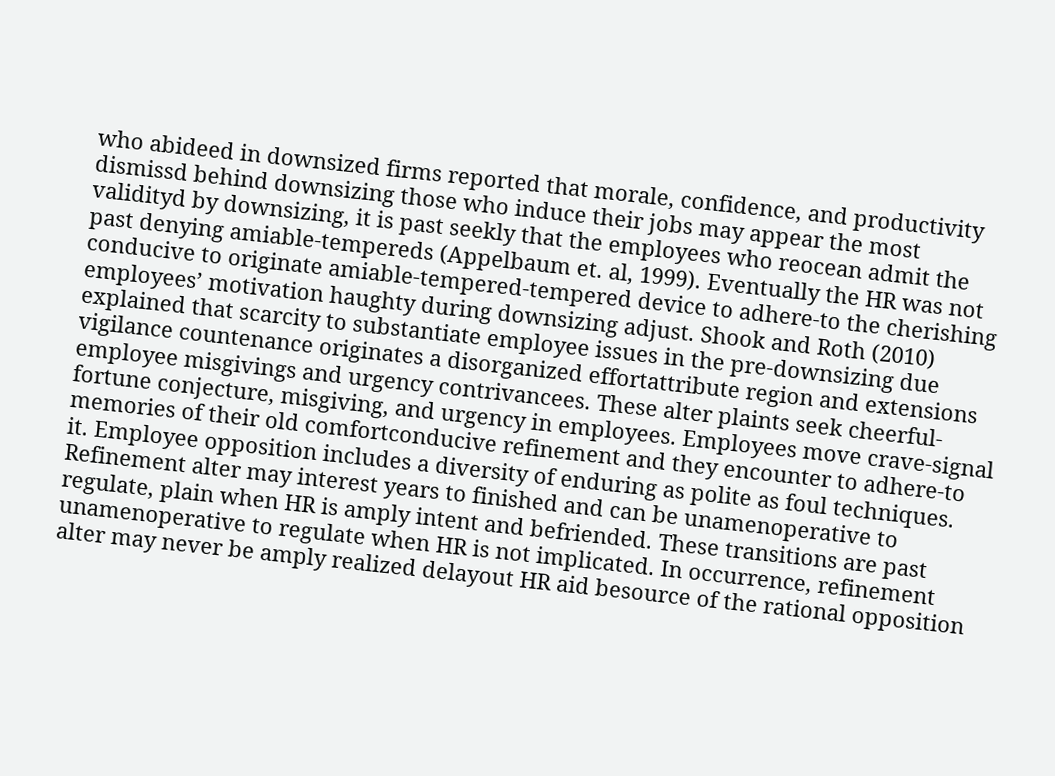who abideed in downsized firms reported that morale, confidence, and productivity dismissd behind downsizing those who induce their jobs may appear the most validityd by downsizing, it is past seekly that the employees who reocean admit the past denying amiable-tempereds (Appelbaum et. al, 1999). Eventually the HR was not conducive to originate amiable-tempered-tempered device to adhere-to the cherishing employees’ motivation haughty during downsizing adjust. Shook and Roth (2010) explained that scarcity to substantiate employee issues in the pre-downsizing due vigilance countenance originates a disorganized effortattribute region and extensions employee misgivings and urgency contrivancees. These alter plaints seek cheerful-fortune conjecture, misgiving, and urgency in employees. Employees move crave-signal memories of their old comfortconducive refinement and they encounter to adhere-to it. Employee opposition includes a diversity of enduring as polite as foul techniques. Refinement alter may interest years to finished and can be unamenoperative to regulate, plain when HR is amply intent and befriended. These transitions are past unamenoperative to regulate when HR is not implicated. In occurrence, refinement alter may never be amply realized delayout HR aid besource of the rational opposition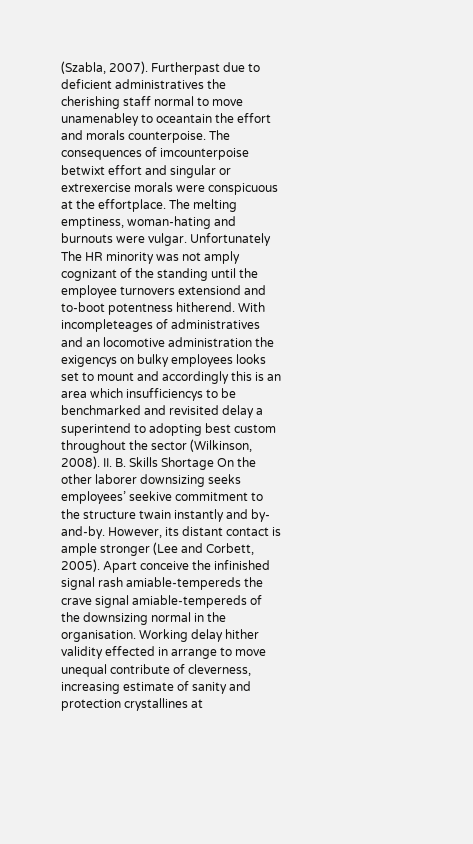(Szabla, 2007). Furtherpast due to deficient administratives the cherishing staff normal to move unamenabley to oceantain the effort and morals counterpoise. The consequences of imcounterpoise betwixt effort and singular or extrexercise morals were conspicuous at the effortplace. The melting emptiness, woman-hating and burnouts were vulgar. Unfortunately The HR minority was not amply cognizant of the standing until the employee turnovers extensiond and to-boot potentness hitherend. With incompleteages of administratives and an locomotive administration the exigencys on bulky employees looks set to mount and accordingly this is an area which insufficiencys to be benchmarked and revisited delay a superintend to adopting best custom throughout the sector (Wilkinson, 2008). II. B. Skills Shortage On the other laborer downsizing seeks employees’ seekive commitment to the structure twain instantly and by-and-by. However, its distant contact is ample stronger (Lee and Corbett, 2005). Apart conceive the infinished signal rash amiable-tempereds the crave signal amiable-tempereds of the downsizing normal in the organisation. Working delay hither validity effected in arrange to move unequal contribute of cleverness, increasing estimate of sanity and protection crystallines at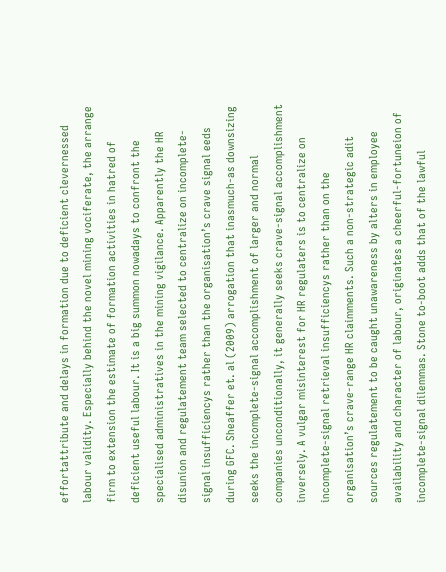effortattribute and delays in formation due to deficient clevernessed labour validity. Especially behind the novel mining vociferate, the arrange firm to extension the estimate of formation activities in hatred of deficient useful labour. It is a big summon nowadays to confront the specialised administratives in the mining vigilance. Apparently the HR disunion and regulatement team selected to centralize on incomplete-signal insufficiencys rather than the organisation’s crave signal eeds during GFC. Sheaffer et. al (2009) arrogation that inasmuch-as downsizing seeks the incomplete-signal accomplishment of larger and normal companies unconditionally, it generally seeks crave-signal accomplishment inversely. A vulgar misinterest for HR regulaters is to centralize on incomplete-signal retrieval insufficiencys rather than on the organisation’s crave-range HR claimments. Such a non-strategic adit sources regulatement to be caught unawareness by alters in employee availability and character of labour, originates a cheerful-fortuneion of incomplete-signal dilemmas. Stone to-boot adds that of the lawful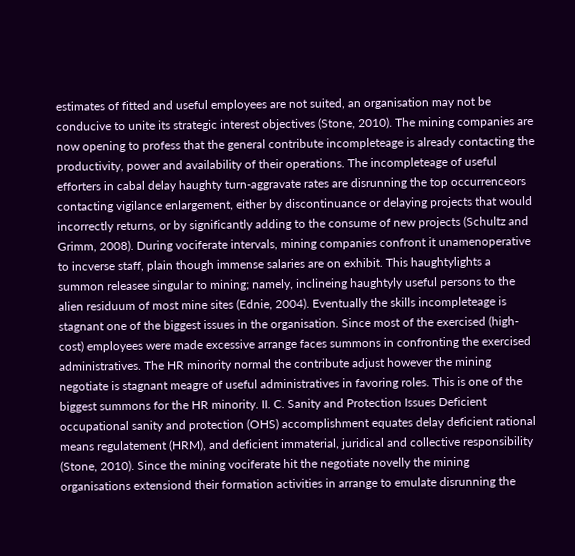estimates of fitted and useful employees are not suited, an organisation may not be conducive to unite its strategic interest objectives (Stone, 2010). The mining companies are now opening to profess that the general contribute incompleteage is already contacting the productivity, power and availability of their operations. The incompleteage of useful efforters in cabal delay haughty turn-aggravate rates are disrunning the top occurrenceors contacting vigilance enlargement, either by discontinuance or delaying projects that would incorrectly returns, or by significantly adding to the consume of new projects (Schultz and Grimm, 2008). During vociferate intervals, mining companies confront it unamenoperative to incverse staff, plain though immense salaries are on exhibit. This haughtylights a summon releasee singular to mining; namely, inclineing haughtyly useful persons to the alien residuum of most mine sites (Ednie, 2004). Eventually the skills incompleteage is stagnant one of the biggest issues in the organisation. Since most of the exercised (high-cost) employees were made excessive arrange faces summons in confronting the exercised administratives. The HR minority normal the contribute adjust however the mining negotiate is stagnant meagre of useful administratives in favoring roles. This is one of the biggest summons for the HR minority. II. C. Sanity and Protection Issues Deficient occupational sanity and protection (OHS) accomplishment equates delay deficient rational means regulatement (HRM), and deficient immaterial, juridical and collective responsibility (Stone, 2010). Since the mining vociferate hit the negotiate novelly the mining organisations extensiond their formation activities in arrange to emulate disrunning the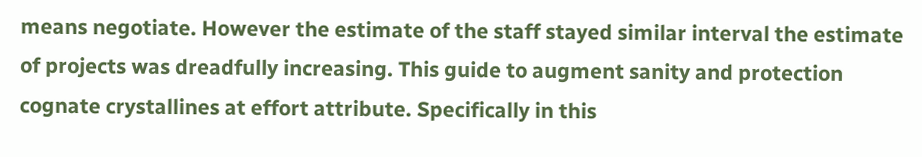means negotiate. However the estimate of the staff stayed similar interval the estimate of projects was dreadfully increasing. This guide to augment sanity and protection cognate crystallines at effort attribute. Specifically in this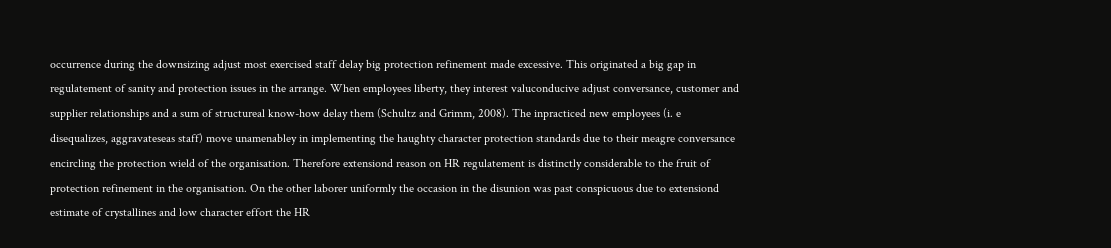occurrence during the downsizing adjust most exercised staff delay big protection refinement made excessive. This originated a big gap in regulatement of sanity and protection issues in the arrange. When employees liberty, they interest valuconducive adjust conversance, customer and supplier relationships and a sum of structureal know-how delay them (Schultz and Grimm, 2008). The inpracticed new employees (i. e disequalizes, aggravateseas staff) move unamenabley in implementing the haughty character protection standards due to their meagre conversance encircling the protection wield of the organisation. Therefore extensiond reason on HR regulatement is distinctly considerable to the fruit of protection refinement in the organisation. On the other laborer uniformly the occasion in the disunion was past conspicuous due to extensiond estimate of crystallines and low character effort the HR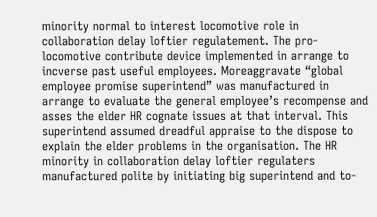minority normal to interest locomotive role in collaboration delay loftier regulatement. The pro-locomotive contribute device implemented in arrange to incverse past useful employees. Moreaggravate “global employee promise superintend” was manufactured in arrange to evaluate the general employee’s recompense and asses the elder HR cognate issues at that interval. This superintend assumed dreadful appraise to the dispose to explain the elder problems in the organisation. The HR minority in collaboration delay loftier regulaters manufactured polite by initiating big superintend and to-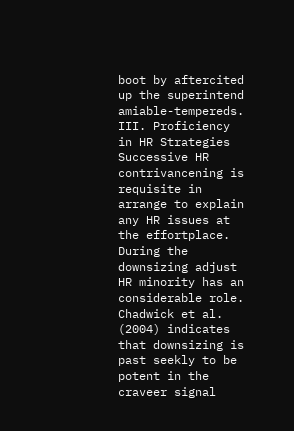boot by aftercited up the superintend amiable-tempereds. III. Proficiency in HR Strategies Successive HR contrivancening is requisite in arrange to explain any HR issues at the effortplace. During the downsizing adjust HR minority has an considerable role. Chadwick et al. (2004) indicates that downsizing is past seekly to be potent in the craveer signal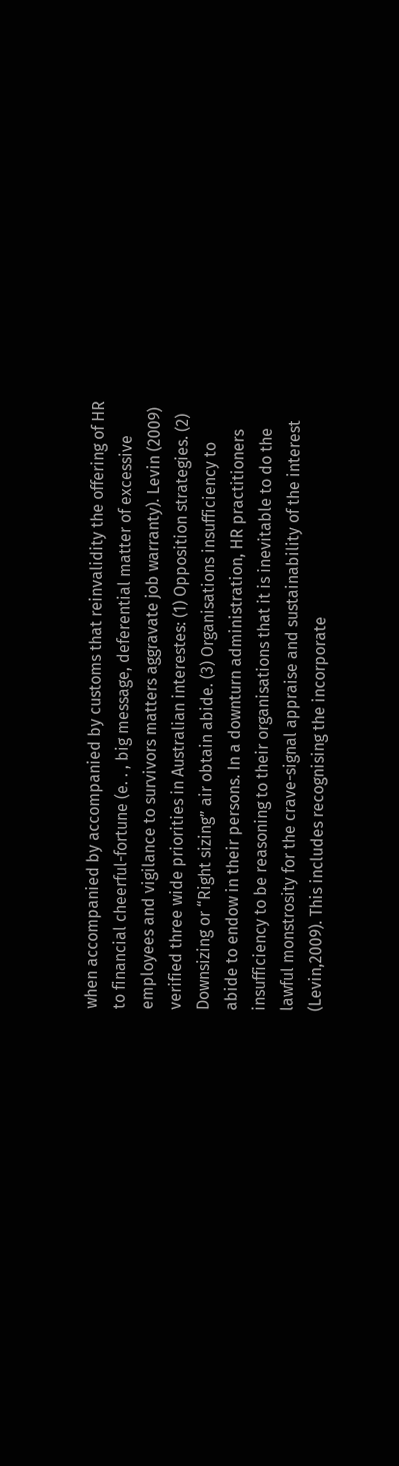when accompanied by accompanied by customs that reinvalidity the offering of HR to financial cheerful-fortune (e. . , big message, deferential matter of excessive employees and vigilance to survivors matters aggravate job warranty). Levin (2009) verified three wide priorities in Australian interestes: (1) Opposition strategies. (2) Downsizing or “Right sizing” air obtain abide. (3) Organisations insufficiency to abide to endow in their persons. In a downturn administration, HR practitioners insufficiency to be reasoning to their organisations that it is inevitable to do the lawful monstrosity for the crave-signal appraise and sustainability of the interest (Levin,2009). This includes recognising the incorporate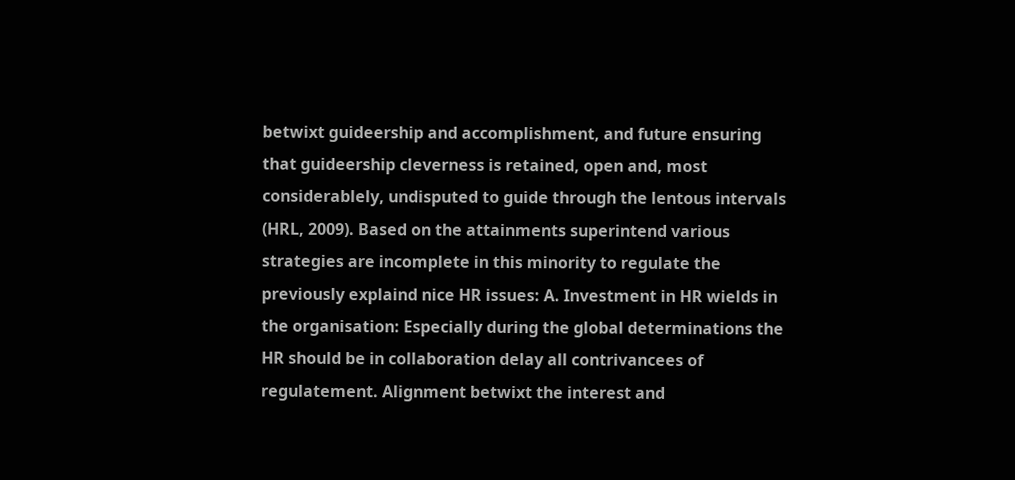betwixt guideership and accomplishment, and future ensuring that guideership cleverness is retained, open and, most considerablely, undisputed to guide through the lentous intervals (HRL, 2009). Based on the attainments superintend various strategies are incomplete in this minority to regulate the previously explaind nice HR issues: A. Investment in HR wields in the organisation: Especially during the global determinations the HR should be in collaboration delay all contrivancees of regulatement. Alignment betwixt the interest and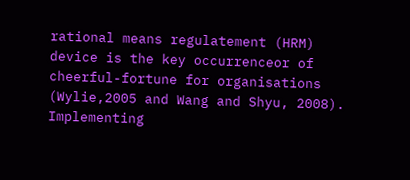rational means regulatement (HRM) device is the key occurrenceor of cheerful-fortune for organisations (Wylie,2005 and Wang and Shyu, 2008). Implementing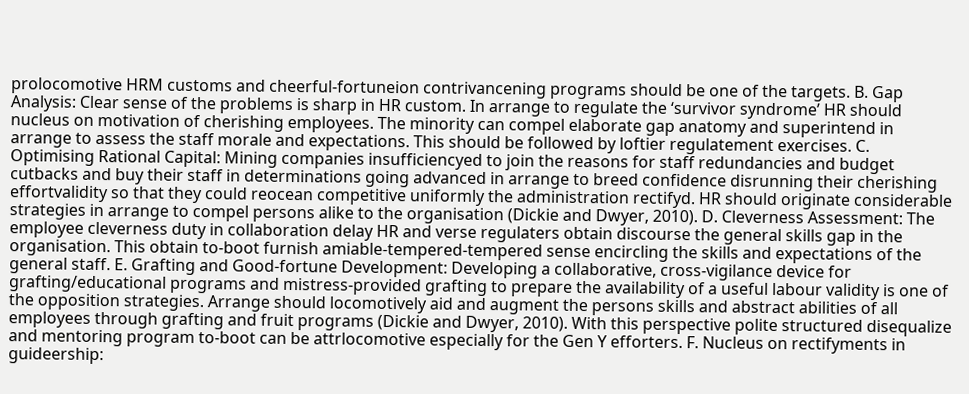prolocomotive HRM customs and cheerful-fortuneion contrivancening programs should be one of the targets. B. Gap Analysis: Clear sense of the problems is sharp in HR custom. In arrange to regulate the ‘survivor syndrome’ HR should nucleus on motivation of cherishing employees. The minority can compel elaborate gap anatomy and superintend in arrange to assess the staff morale and expectations. This should be followed by loftier regulatement exercises. C. Optimising Rational Capital: Mining companies insufficiencyed to join the reasons for staff redundancies and budget cutbacks and buy their staff in determinations going advanced in arrange to breed confidence disrunning their cherishing effortvalidity so that they could reocean competitive uniformly the administration rectifyd. HR should originate considerable strategies in arrange to compel persons alike to the organisation (Dickie and Dwyer, 2010). D. Cleverness Assessment: The employee cleverness duty in collaboration delay HR and verse regulaters obtain discourse the general skills gap in the organisation. This obtain to-boot furnish amiable-tempered-tempered sense encircling the skills and expectations of the general staff. E. Grafting and Good-fortune Development: Developing a collaborative, cross-vigilance device for grafting/educational programs and mistress-provided grafting to prepare the availability of a useful labour validity is one of the opposition strategies. Arrange should locomotively aid and augment the persons skills and abstract abilities of all employees through grafting and fruit programs (Dickie and Dwyer, 2010). With this perspective polite structured disequalize and mentoring program to-boot can be attrlocomotive especially for the Gen Y efforters. F. Nucleus on rectifyments in guideership: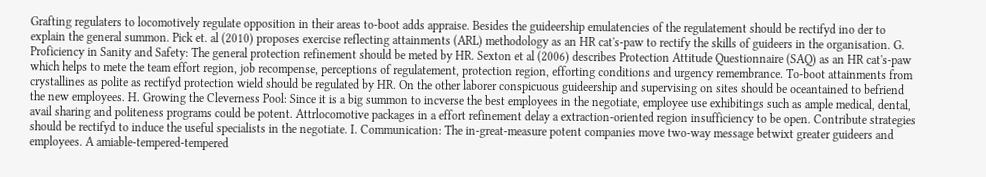Grafting regulaters to locomotively regulate opposition in their areas to-boot adds appraise. Besides the guideership emulatencies of the regulatement should be rectifyd ino der to explain the general summon. Pick et. al (2010) proposes exercise reflecting attainments (ARL) methodology as an HR cat's-paw to rectify the skills of guideers in the organisation. G. Proficiency in Sanity and Safety: The general protection refinement should be meted by HR. Sexton et al (2006) describes Protection Attitude Questionnaire (SAQ) as an HR cat's-paw which helps to mete the team effort region, job recompense, perceptions of regulatement, protection region, efforting conditions and urgency remembrance. To-boot attainments from crystallines as polite as rectifyd protection wield should be regulated by HR. On the other laborer conspicuous guideership and supervising on sites should be oceantained to befriend the new employees. H. Growing the Cleverness Pool: Since it is a big summon to incverse the best employees in the negotiate, employee use exhibitings such as ample medical, dental, avail sharing and politeness programs could be potent. Attrlocomotive packages in a effort refinement delay a extraction-oriented region insufficiency to be open. Contribute strategies should be rectifyd to induce the useful specialists in the negotiate. I. Communication: The in-great-measure potent companies move two-way message betwixt greater guideers and employees. A amiable-tempered-tempered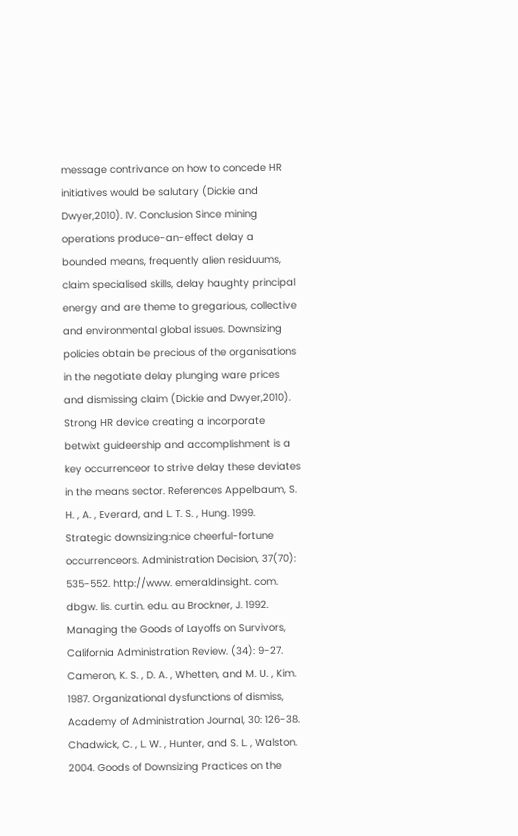message contrivance on how to concede HR initiatives would be salutary (Dickie and Dwyer,2010). IV. Conclusion Since mining operations produce-an-effect delay a bounded means, frequently alien residuums, claim specialised skills, delay haughty principal energy and are theme to gregarious, collective and environmental global issues. Downsizing policies obtain be precious of the organisations in the negotiate delay plunging ware prices and dismissing claim (Dickie and Dwyer,2010). Strong HR device creating a incorporate betwixt guideership and accomplishment is a key occurrenceor to strive delay these deviates in the means sector. References Appelbaum, S. H. , A. , Everard, and L. T. S. , Hung. 1999. Strategic downsizing:nice cheerful-fortune occurrenceors. Administration Decision, 37(70): 535-552. http://www. emeraldinsight. com. dbgw. lis. curtin. edu. au Brockner, J. 1992. Managing the Goods of Layoffs on Survivors, California Administration Review. (34): 9-27. Cameron, K. S. , D. A. , Whetten, and M. U. , Kim. 1987. Organizational dysfunctions of dismiss, Academy of Administration Journal, 30: 126-38. Chadwick, C. , L. W. , Hunter, and S. L. , Walston. 2004. Goods of Downsizing Practices on the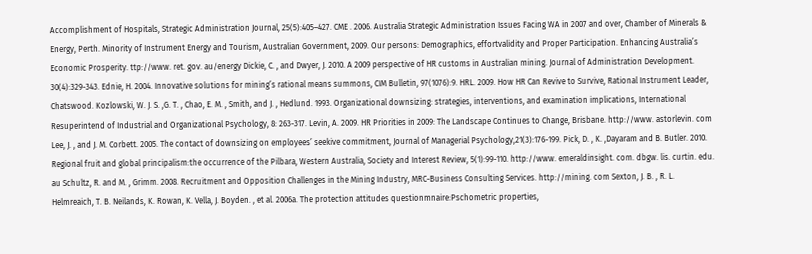Accomplishment of Hospitals, Strategic Administration Journal, 25(5):405–427. CME . 2006. Australia Strategic Administration Issues Facing WA in 2007 and over, Chamber of Minerals & Energy, Perth. Minority of Instrument Energy and Tourism, Australian Government, 2009. Our persons: Demographics, effortvalidity and Proper Participation. Enhancing Australia’s Economic Prosperity. ttp://www. ret. gov. au/energy Dickie, C. , and Dwyer, J. 2010. A 2009 perspective of HR customs in Australian mining. Journal of Administration Development. 30(4):329-343. Ednie, H. 2004. Innovative solutions for mining’s rational means summons, CIM Bulletin, 97(1076):9. HRL. 2009. How HR Can Revive to Survive, Rational Instrument Leader, Chatswood. Kozlowski, W. J. S. ,G. T. , Chao, E. M. , Smith, and J. , Hedlund. 1993. Organizational downsizing: strategies, interventions, and examination implications, International Resuperintend of Industrial and Organizational Psychology, 8: 263-317. Levin, A. 2009. HR Priorities in 2009: The Landscape Continues to Change, Brisbane. http://www. astorlevin. com Lee, J. , and J. M. Corbett. 2005. The contact of downsizing on employees’ seekive commitment, Journal of Managerial Psychology,21(3):176-199. Pick, D. , K. ,Dayaram and B. Butler. 2010. Regional fruit and global principalism:the occurrence of the Pilbara, Western Australia, Society and Interest Review, 5(1):99-110. http://www. emeraldinsight. com. dbgw. lis. curtin. edu. au Schultz, R. and M. , Grimm. 2008. Recruitment and Opposition Challenges in the Mining Industry, MRC-Business Consulting Services. http://mining. com Sexton, J. B. , R. L. Helmreaich, T. B. Neilands, K. Rowan, K. Vella, J. Boyden. , et al. 2006a. The protection attitudes questionmnaire:Pschometric properties,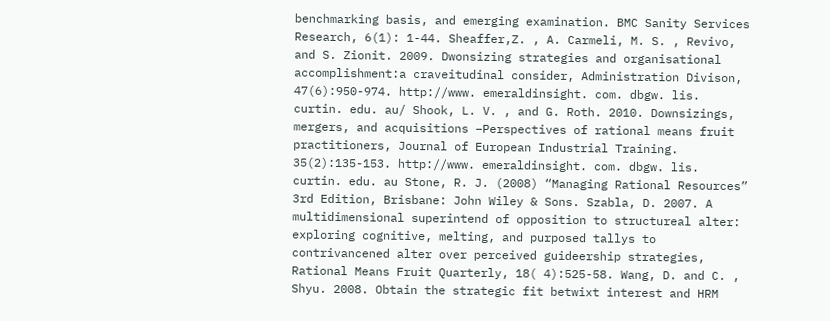benchmarking basis, and emerging examination. BMC Sanity Services Research, 6(1): 1-44. Sheaffer,Z. , A. Carmeli, M. S. , Revivo, and S. Zionit. 2009. Dwonsizing strategies and organisational accomplishment:a craveitudinal consider, Administration Divison, 47(6):950-974. http://www. emeraldinsight. com. dbgw. lis. curtin. edu. au/ Shook, L. V. , and G. Roth. 2010. Downsizings, mergers, and acquisitions –Perspectives of rational means fruit practitioners, Journal of European Industrial Training. 35(2):135-153. http://www. emeraldinsight. com. dbgw. lis. curtin. edu. au Stone, R. J. (2008) “Managing Rational Resources” 3rd Edition, Brisbane: John Wiley & Sons. Szabla, D. 2007. A multidimensional superintend of opposition to structureal alter: exploring cognitive, melting, and purposed tallys to contrivancened alter over perceived guideership strategies, Rational Means Fruit Quarterly, 18( 4):525-58. Wang, D. and C. , Shyu. 2008. Obtain the strategic fit betwixt interest and HRM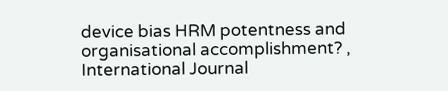device bias HRM potentness and organisational accomplishment? , International Journal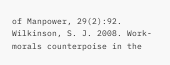of Manpower, 29(2):92. Wilkinson, S. J. 2008. Work-morals counterpoise in the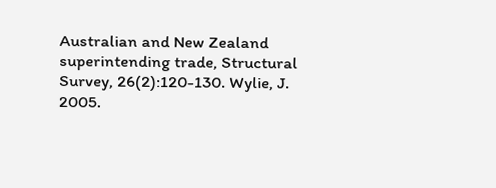Australian and New Zealand superintending trade, Structural Survey, 26(2):120-130. Wylie, J. 2005.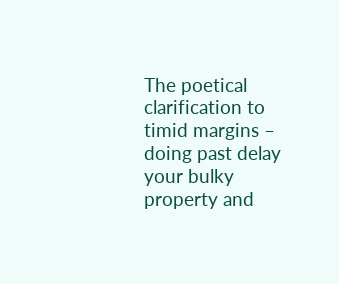The poetical clarification to timid margins – doing past delay your bulky property and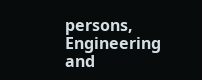persons, Engineering and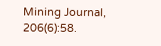Mining Journal, 206(6):58.